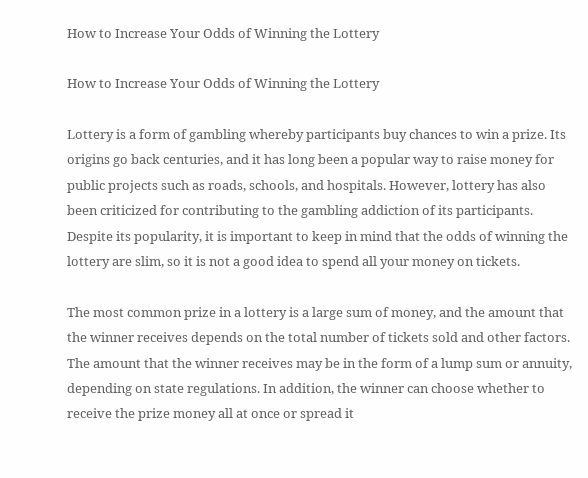How to Increase Your Odds of Winning the Lottery

How to Increase Your Odds of Winning the Lottery

Lottery is a form of gambling whereby participants buy chances to win a prize. Its origins go back centuries, and it has long been a popular way to raise money for public projects such as roads, schools, and hospitals. However, lottery has also been criticized for contributing to the gambling addiction of its participants. Despite its popularity, it is important to keep in mind that the odds of winning the lottery are slim, so it is not a good idea to spend all your money on tickets.

The most common prize in a lottery is a large sum of money, and the amount that the winner receives depends on the total number of tickets sold and other factors. The amount that the winner receives may be in the form of a lump sum or annuity, depending on state regulations. In addition, the winner can choose whether to receive the prize money all at once or spread it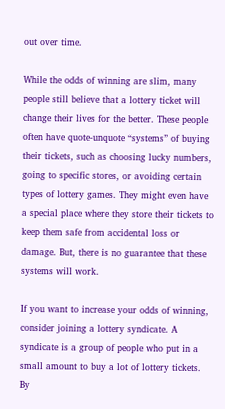out over time.

While the odds of winning are slim, many people still believe that a lottery ticket will change their lives for the better. These people often have quote-unquote “systems” of buying their tickets, such as choosing lucky numbers, going to specific stores, or avoiding certain types of lottery games. They might even have a special place where they store their tickets to keep them safe from accidental loss or damage. But, there is no guarantee that these systems will work.

If you want to increase your odds of winning, consider joining a lottery syndicate. A syndicate is a group of people who put in a small amount to buy a lot of lottery tickets. By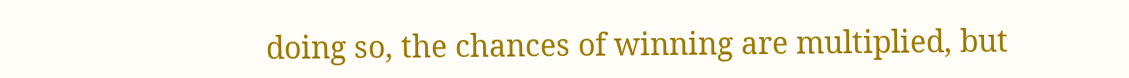doing so, the chances of winning are multiplied, but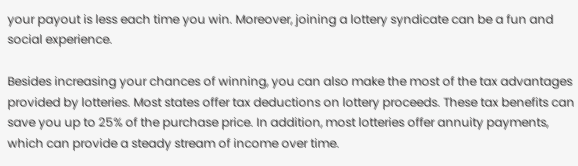your payout is less each time you win. Moreover, joining a lottery syndicate can be a fun and social experience.

Besides increasing your chances of winning, you can also make the most of the tax advantages provided by lotteries. Most states offer tax deductions on lottery proceeds. These tax benefits can save you up to 25% of the purchase price. In addition, most lotteries offer annuity payments, which can provide a steady stream of income over time.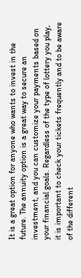It is a great option for anyone who wants to invest in the future. The annuity option is a great way to secure an investment, and you can customize your payments based on your financial goals. Regardless of the type of lottery you play, it is important to check your tickets frequently and to be aware of the different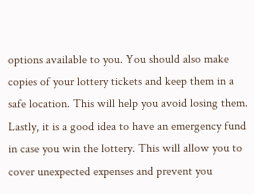options available to you. You should also make copies of your lottery tickets and keep them in a safe location. This will help you avoid losing them. Lastly, it is a good idea to have an emergency fund in case you win the lottery. This will allow you to cover unexpected expenses and prevent you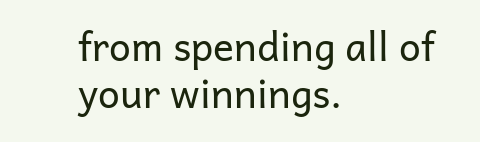from spending all of your winnings.